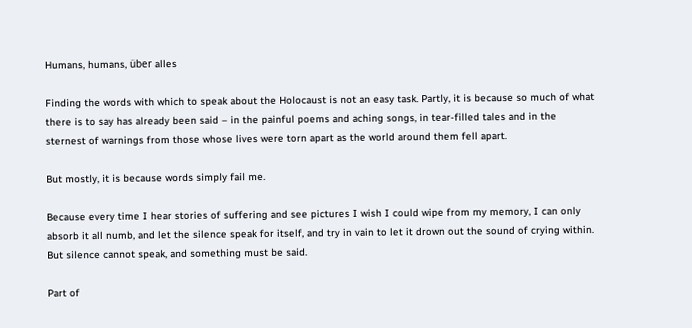Humans, humans, über alles

Finding the words with which to speak about the Holocaust is not an easy task. Partly, it is because so much of what there is to say has already been said – in the painful poems and aching songs, in tear-filled tales and in the sternest of warnings from those whose lives were torn apart as the world around them fell apart.

But mostly, it is because words simply fail me.

Because every time I hear stories of suffering and see pictures I wish I could wipe from my memory, I can only absorb it all numb, and let the silence speak for itself, and try in vain to let it drown out the sound of crying within. But silence cannot speak, and something must be said.

Part of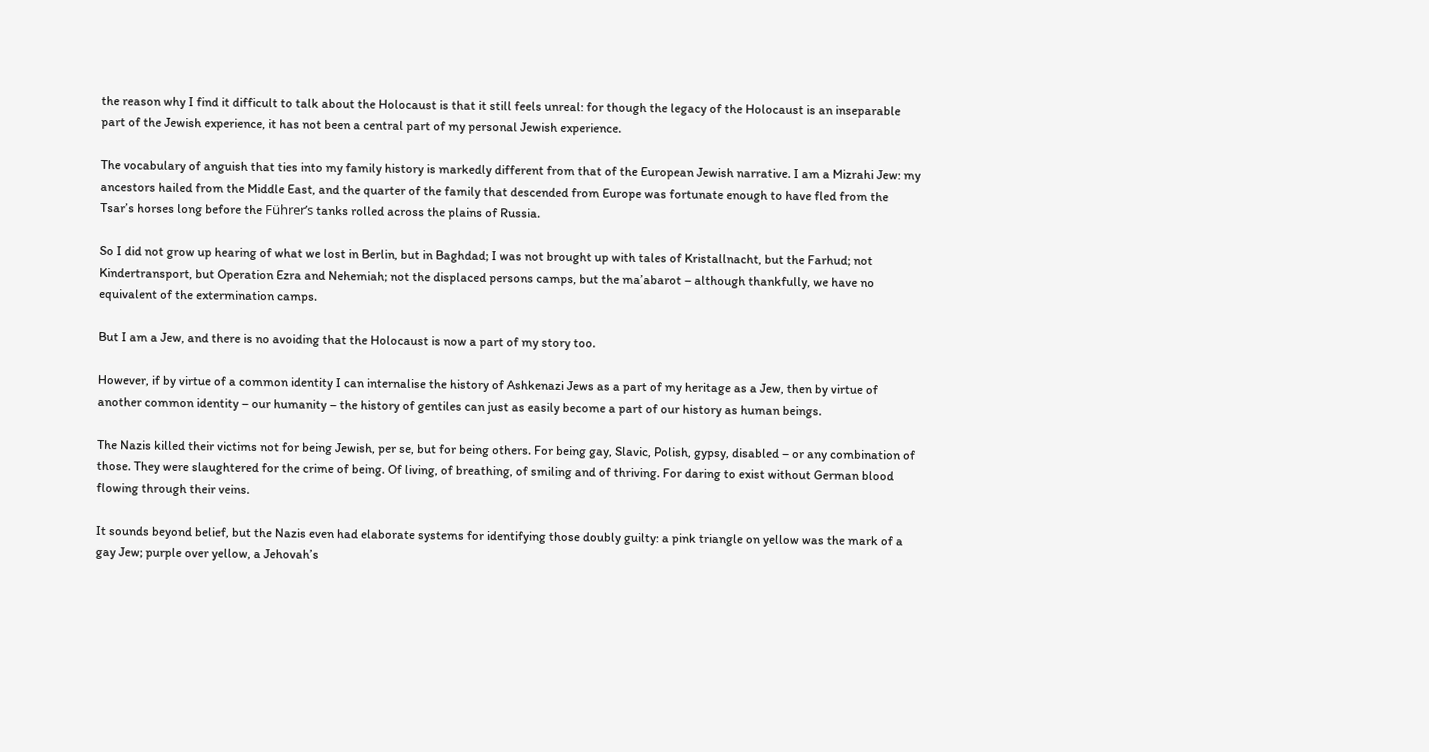the reason why I find it difficult to talk about the Holocaust is that it still feels unreal: for though the legacy of the Holocaust is an inseparable part of the Jewish experience, it has not been a central part of my personal Jewish experience.

The vocabulary of anguish that ties into my family history is markedly different from that of the European Jewish narrative. I am a Mizrahi Jew: my ancestors hailed from the Middle East, and the quarter of the family that descended from Europe was fortunate enough to have fled from the Tsar’s horses long before the Führer’s tanks rolled across the plains of Russia.

So I did not grow up hearing of what we lost in Berlin, but in Baghdad; I was not brought up with tales of Kristallnacht, but the Farhud; not Kindertransport, but Operation Ezra and Nehemiah; not the displaced persons camps, but the ma’abarot – although thankfully, we have no equivalent of the extermination camps.

But I am a Jew, and there is no avoiding that the Holocaust is now a part of my story too.

However, if by virtue of a common identity I can internalise the history of Ashkenazi Jews as a part of my heritage as a Jew, then by virtue of another common identity – our humanity – the history of gentiles can just as easily become a part of our history as human beings.

The Nazis killed their victims not for being Jewish, per se, but for being others. For being gay, Slavic, Polish, gypsy, disabled – or any combination of those. They were slaughtered for the crime of being. Of living, of breathing, of smiling and of thriving. For daring to exist without German blood flowing through their veins.

It sounds beyond belief, but the Nazis even had elaborate systems for identifying those doubly guilty: a pink triangle on yellow was the mark of a gay Jew; purple over yellow, a Jehovah’s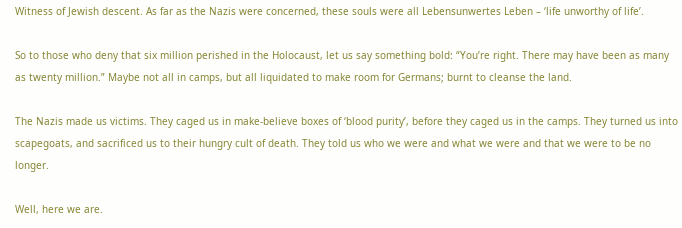Witness of Jewish descent. As far as the Nazis were concerned, these souls were all Lebensunwertes Leben – ‘life unworthy of life’.

So to those who deny that six million perished in the Holocaust, let us say something bold: “You’re right. There may have been as many as twenty million.” Maybe not all in camps, but all liquidated to make room for Germans; burnt to cleanse the land.

The Nazis made us victims. They caged us in make-believe boxes of ‘blood purity’, before they caged us in the camps. They turned us into scapegoats, and sacrificed us to their hungry cult of death. They told us who we were and what we were and that we were to be no longer.

Well, here we are.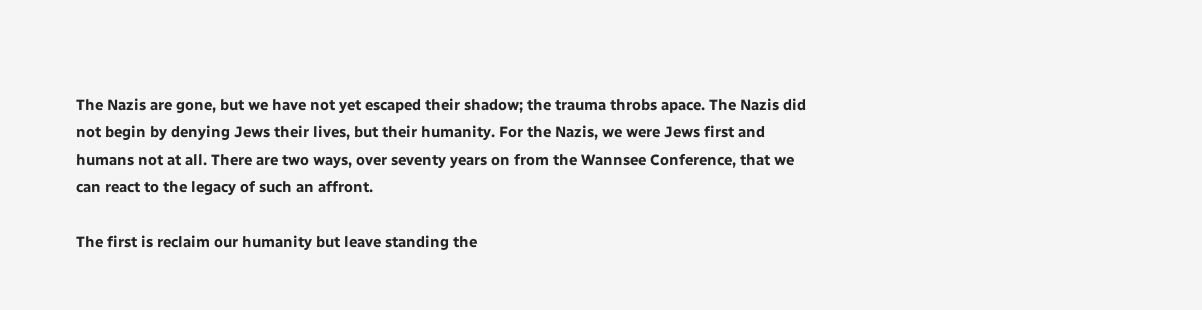The Nazis are gone, but we have not yet escaped their shadow; the trauma throbs apace. The Nazis did not begin by denying Jews their lives, but their humanity. For the Nazis, we were Jews first and humans not at all. There are two ways, over seventy years on from the Wannsee Conference, that we can react to the legacy of such an affront.

The first is reclaim our humanity but leave standing the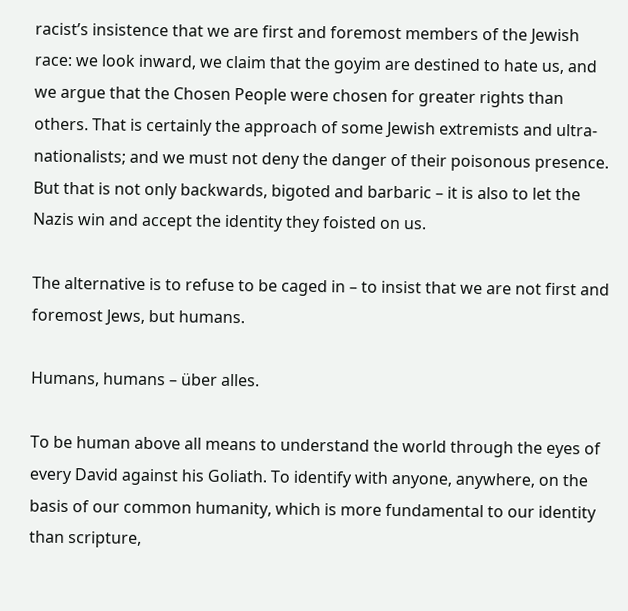racist’s insistence that we are first and foremost members of the Jewish race: we look inward, we claim that the goyim are destined to hate us, and we argue that the Chosen People were chosen for greater rights than others. That is certainly the approach of some Jewish extremists and ultra-nationalists; and we must not deny the danger of their poisonous presence. But that is not only backwards, bigoted and barbaric – it is also to let the Nazis win and accept the identity they foisted on us.

The alternative is to refuse to be caged in – to insist that we are not first and foremost Jews, but humans.

Humans, humans – über alles.

To be human above all means to understand the world through the eyes of every David against his Goliath. To identify with anyone, anywhere, on the basis of our common humanity, which is more fundamental to our identity than scripture,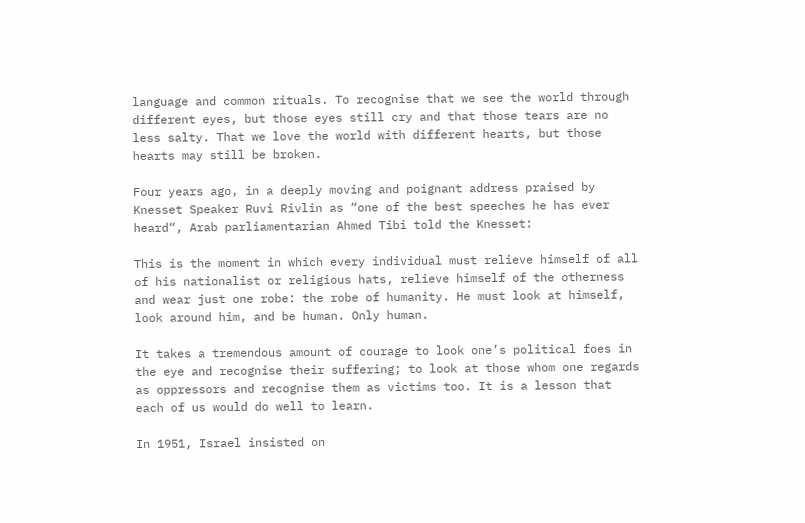language and common rituals. To recognise that we see the world through different eyes, but those eyes still cry and that those tears are no less salty. That we love the world with different hearts, but those hearts may still be broken.

Four years ago, in a deeply moving and poignant address praised by Knesset Speaker Ruvi Rivlin as “one of the best speeches he has ever heard“, Arab parliamentarian Ahmed Tibi told the Knesset:

This is the moment in which every individual must relieve himself of all of his nationalist or religious hats, relieve himself of the otherness and wear just one robe: the robe of humanity. He must look at himself, look around him, and be human. Only human.

It takes a tremendous amount of courage to look one’s political foes in the eye and recognise their suffering; to look at those whom one regards as oppressors and recognise them as victims too. It is a lesson that each of us would do well to learn.

In 1951, Israel insisted on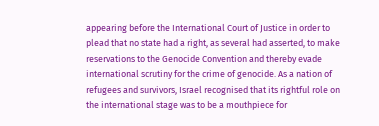appearing before the International Court of Justice in order to plead that no state had a right, as several had asserted, to make reservations to the Genocide Convention and thereby evade international scrutiny for the crime of genocide. As a nation of refugees and survivors, Israel recognised that its rightful role on the international stage was to be a mouthpiece for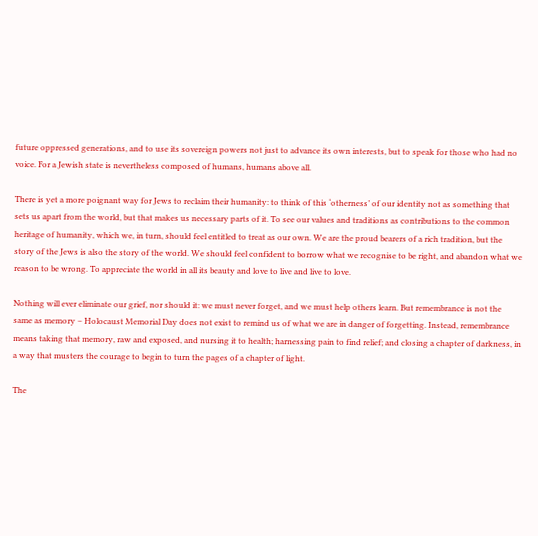future oppressed generations, and to use its sovereign powers not just to advance its own interests, but to speak for those who had no voice. For a Jewish state is nevertheless composed of humans, humans above all.

There is yet a more poignant way for Jews to reclaim their humanity: to think of this ‘otherness’ of our identity not as something that sets us apart from the world, but that makes us necessary parts of it. To see our values and traditions as contributions to the common heritage of humanity, which we, in turn, should feel entitled to treat as our own. We are the proud bearers of a rich tradition, but the story of the Jews is also the story of the world. We should feel confident to borrow what we recognise to be right, and abandon what we reason to be wrong. To appreciate the world in all its beauty and love to live and live to love.

Nothing will ever eliminate our grief, nor should it: we must never forget, and we must help others learn. But remembrance is not the same as memory – Holocaust Memorial Day does not exist to remind us of what we are in danger of forgetting. Instead, remembrance means taking that memory, raw and exposed, and nursing it to health; harnessing pain to find relief; and closing a chapter of darkness, in a way that musters the courage to begin to turn the pages of a chapter of light.

The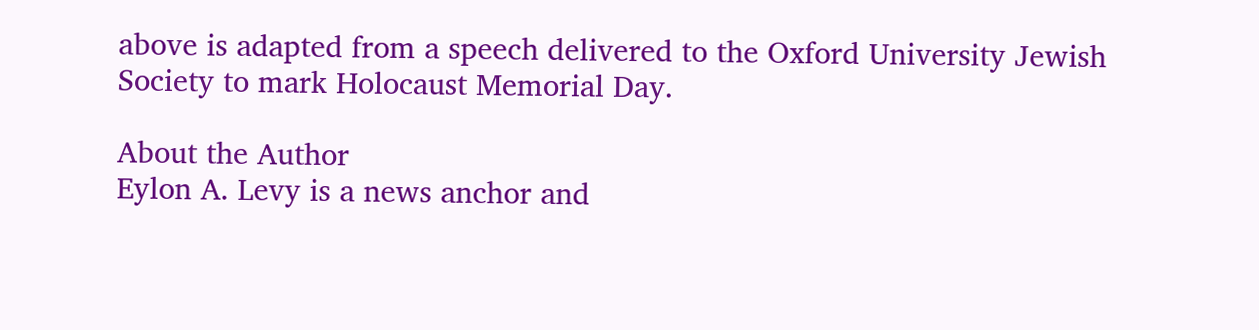above is adapted from a speech delivered to the Oxford University Jewish Society to mark Holocaust Memorial Day.

About the Author
Eylon A. Levy is a news anchor and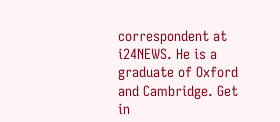correspondent at i24NEWS. He is a graduate of Oxford and Cambridge. Get in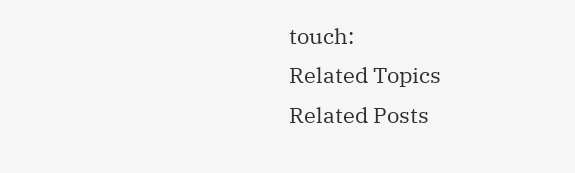touch:
Related Topics
Related Posts